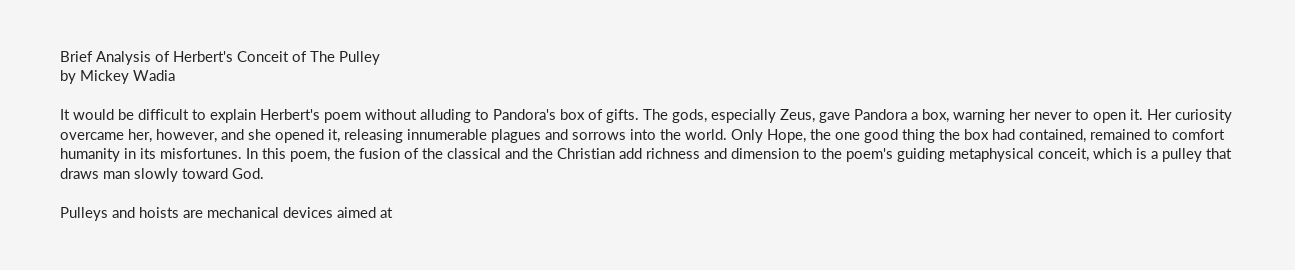Brief Analysis of Herbert's Conceit of The Pulley
by Mickey Wadia

It would be difficult to explain Herbert's poem without alluding to Pandora's box of gifts. The gods, especially Zeus, gave Pandora a box, warning her never to open it. Her curiosity overcame her, however, and she opened it, releasing innumerable plagues and sorrows into the world. Only Hope, the one good thing the box had contained, remained to comfort humanity in its misfortunes. In this poem, the fusion of the classical and the Christian add richness and dimension to the poem's guiding metaphysical conceit, which is a pulley that draws man slowly toward God.

Pulleys and hoists are mechanical devices aimed at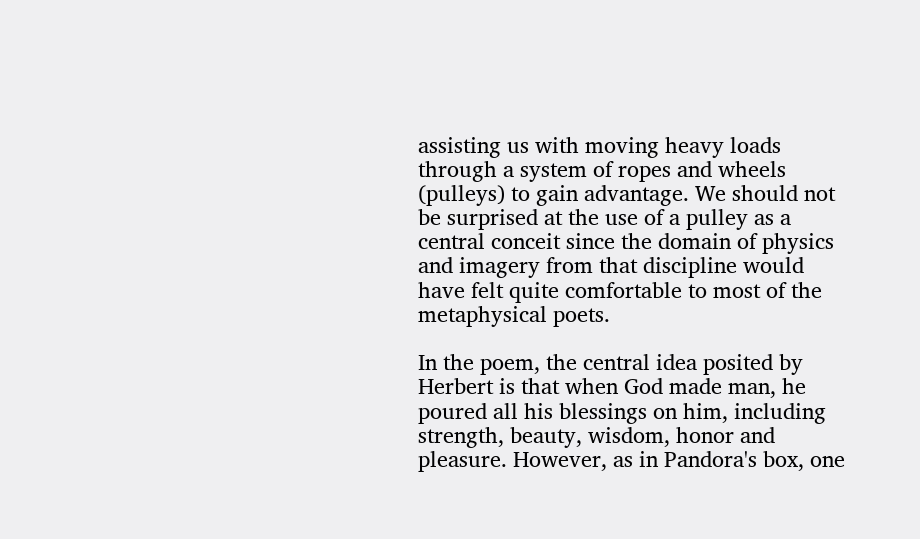assisting us with moving heavy loads through a system of ropes and wheels (pulleys) to gain advantage. We should not be surprised at the use of a pulley as a central conceit since the domain of physics and imagery from that discipline would have felt quite comfortable to most of the metaphysical poets.

In the poem, the central idea posited by Herbert is that when God made man, he poured all his blessings on him, including strength, beauty, wisdom, honor and pleasure. However, as in Pandora's box, one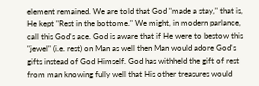element remained. We are told that God "made a stay," that is, He kept "Rest in the bottome." We might, in modern parlance, call this God's ace. God is aware that if He were to bestow this "jewel" (i.e. rest) on Man as well then Man would adore God's gifts instead of God Himself. God has withheld the gift of rest from man knowing fully well that His other treasures would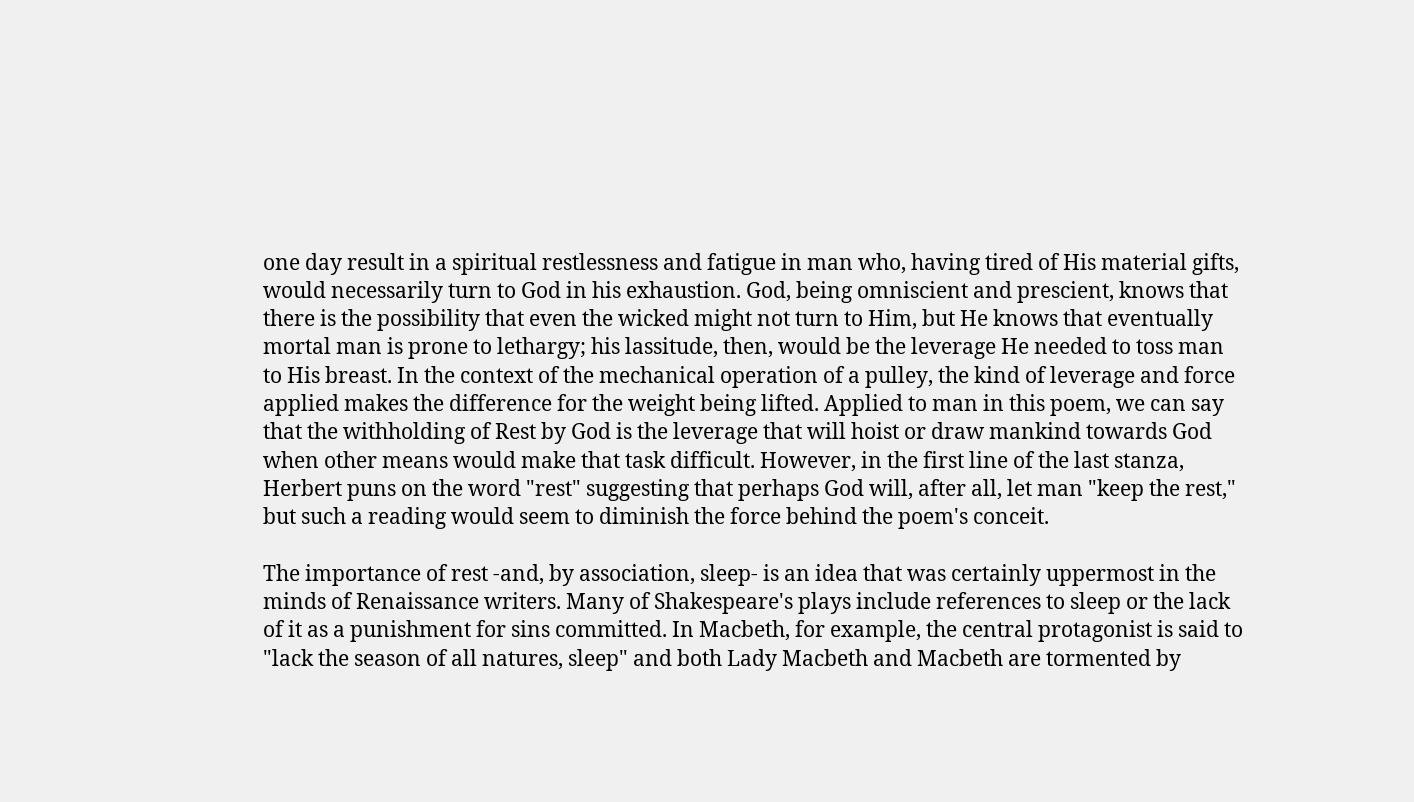one day result in a spiritual restlessness and fatigue in man who, having tired of His material gifts, would necessarily turn to God in his exhaustion. God, being omniscient and prescient, knows that there is the possibility that even the wicked might not turn to Him, but He knows that eventually mortal man is prone to lethargy; his lassitude, then, would be the leverage He needed to toss man to His breast. In the context of the mechanical operation of a pulley, the kind of leverage and force applied makes the difference for the weight being lifted. Applied to man in this poem, we can say that the withholding of Rest by God is the leverage that will hoist or draw mankind towards God when other means would make that task difficult. However, in the first line of the last stanza, Herbert puns on the word "rest" suggesting that perhaps God will, after all, let man "keep the rest," but such a reading would seem to diminish the force behind the poem's conceit.

The importance of rest -and, by association, sleep- is an idea that was certainly uppermost in the minds of Renaissance writers. Many of Shakespeare's plays include references to sleep or the lack of it as a punishment for sins committed. In Macbeth, for example, the central protagonist is said to "lack the season of all natures, sleep" and both Lady Macbeth and Macbeth are tormented by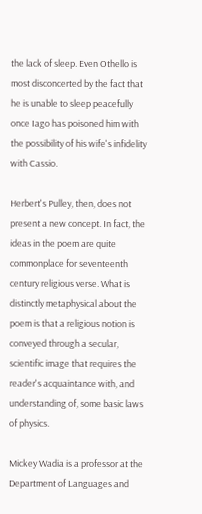the lack of sleep. Even Othello is most disconcerted by the fact that he is unable to sleep peacefully once Iago has poisoned him with the possibility of his wife's infidelity with Cassio.

Herbert's Pulley, then, does not present a new concept. In fact, the ideas in the poem are quite commonplace for seventeenth century religious verse. What is distinctly metaphysical about the poem is that a religious notion is conveyed through a secular, scientific image that requires the reader's acquaintance with, and understanding of, some basic laws of physics.

Mickey Wadia is a professor at the Department of Languages and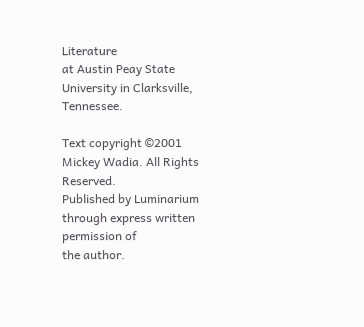Literature
at Austin Peay State University in Clarksville, Tennessee.

Text copyright ©2001 Mickey Wadia. All Rights Reserved.
Published by Luminarium through express written permission of
the author.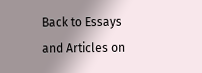Back to Essays and Articles on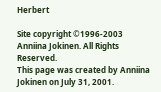Herbert

Site copyright ©1996-2003 Anniina Jokinen. All Rights Reserved.
This page was created by Anniina Jokinen on July 31, 2001.